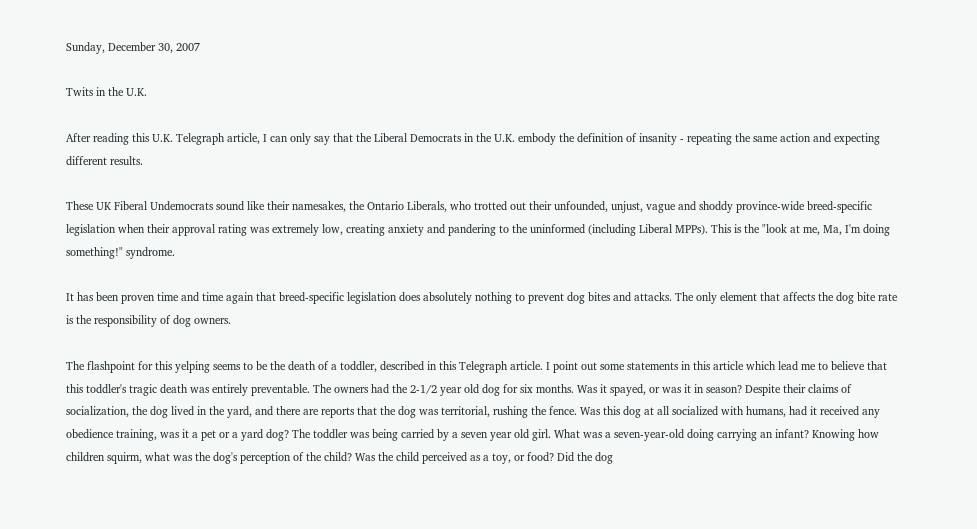Sunday, December 30, 2007

Twits in the U.K.

After reading this U.K. Telegraph article, I can only say that the Liberal Democrats in the U.K. embody the definition of insanity - repeating the same action and expecting different results.

These UK Fiberal Undemocrats sound like their namesakes, the Ontario Liberals, who trotted out their unfounded, unjust, vague and shoddy province-wide breed-specific legislation when their approval rating was extremely low, creating anxiety and pandering to the uninformed (including Liberal MPPs). This is the "look at me, Ma, I'm doing something!" syndrome.

It has been proven time and time again that breed-specific legislation does absolutely nothing to prevent dog bites and attacks. The only element that affects the dog bite rate is the responsibility of dog owners.

The flashpoint for this yelping seems to be the death of a toddler, described in this Telegraph article. I point out some statements in this article which lead me to believe that this toddler's tragic death was entirely preventable. The owners had the 2-1/2 year old dog for six months. Was it spayed, or was it in season? Despite their claims of socialization, the dog lived in the yard, and there are reports that the dog was territorial, rushing the fence. Was this dog at all socialized with humans, had it received any obedience training, was it a pet or a yard dog? The toddler was being carried by a seven year old girl. What was a seven-year-old doing carrying an infant? Knowing how children squirm, what was the dog's perception of the child? Was the child perceived as a toy, or food? Did the dog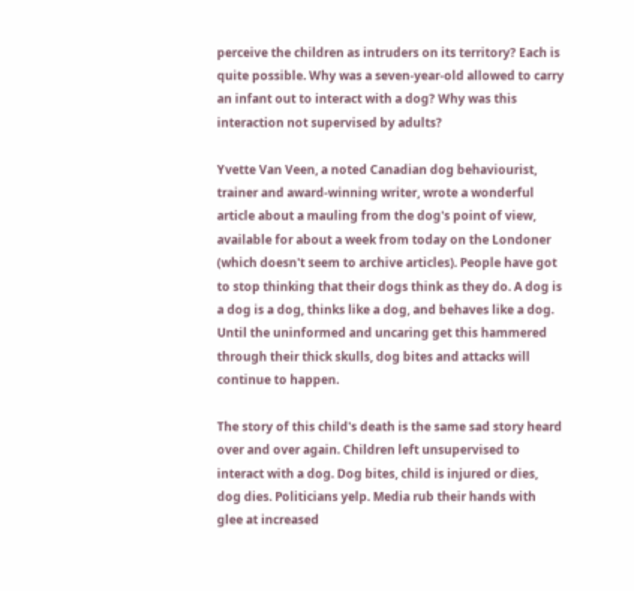perceive the children as intruders on its territory? Each is quite possible. Why was a seven-year-old allowed to carry an infant out to interact with a dog? Why was this interaction not supervised by adults?

Yvette Van Veen, a noted Canadian dog behaviourist, trainer and award-winning writer, wrote a wonderful article about a mauling from the dog's point of view, available for about a week from today on the Londoner (which doesn't seem to archive articles). People have got to stop thinking that their dogs think as they do. A dog is a dog is a dog, thinks like a dog, and behaves like a dog. Until the uninformed and uncaring get this hammered through their thick skulls, dog bites and attacks will continue to happen.

The story of this child's death is the same sad story heard over and over again. Children left unsupervised to interact with a dog. Dog bites, child is injured or dies, dog dies. Politicians yelp. Media rub their hands with glee at increased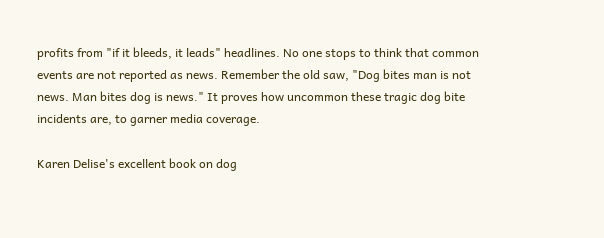profits from "if it bleeds, it leads" headlines. No one stops to think that common events are not reported as news. Remember the old saw, "Dog bites man is not news. Man bites dog is news." It proves how uncommon these tragic dog bite incidents are, to garner media coverage.

Karen Delise's excellent book on dog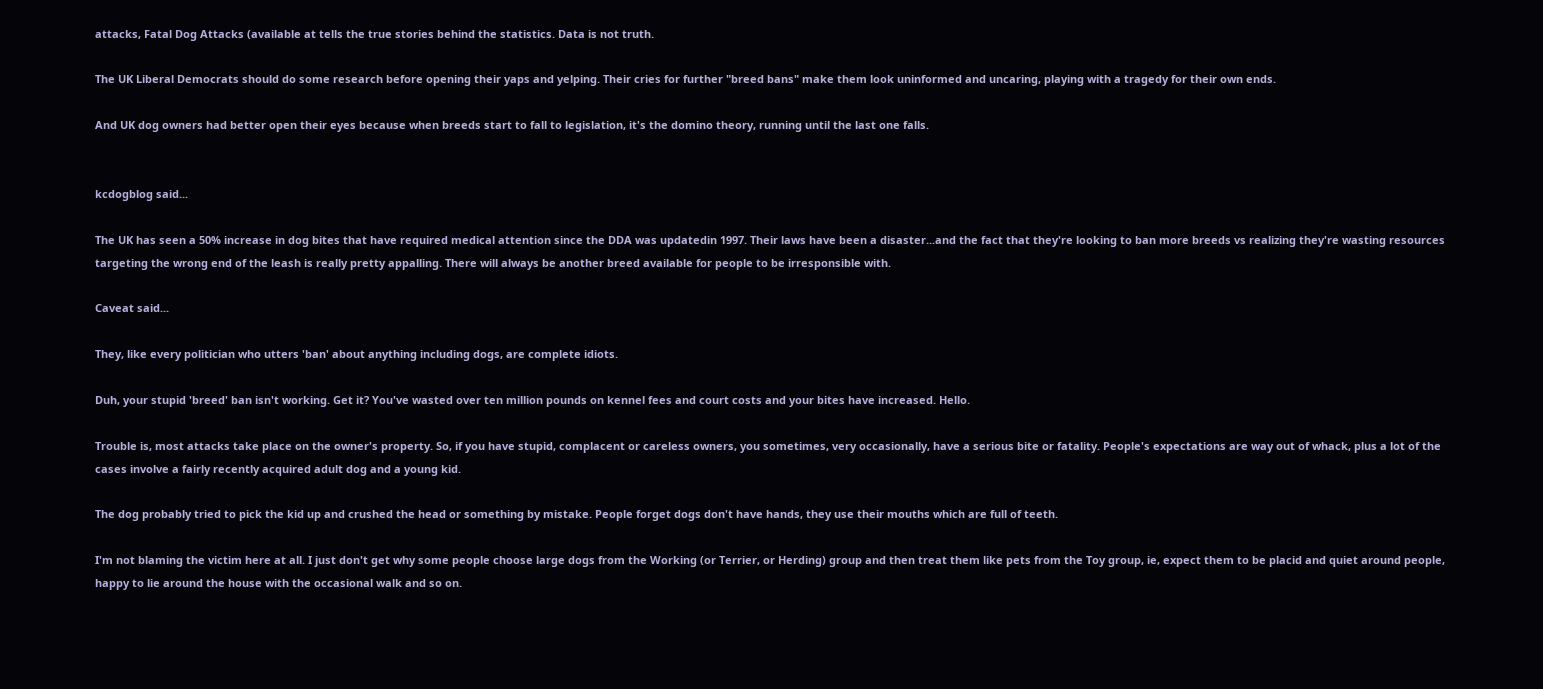attacks, Fatal Dog Attacks (available at tells the true stories behind the statistics. Data is not truth.

The UK Liberal Democrats should do some research before opening their yaps and yelping. Their cries for further "breed bans" make them look uninformed and uncaring, playing with a tragedy for their own ends.

And UK dog owners had better open their eyes because when breeds start to fall to legislation, it's the domino theory, running until the last one falls.


kcdogblog said...

The UK has seen a 50% increase in dog bites that have required medical attention since the DDA was updatedin 1997. Their laws have been a disaster...and the fact that they're looking to ban more breeds vs realizing they're wasting resources targeting the wrong end of the leash is really pretty appalling. There will always be another breed available for people to be irresponsible with.

Caveat said...

They, like every politician who utters 'ban' about anything including dogs, are complete idiots.

Duh, your stupid 'breed' ban isn't working. Get it? You've wasted over ten million pounds on kennel fees and court costs and your bites have increased. Hello.

Trouble is, most attacks take place on the owner's property. So, if you have stupid, complacent or careless owners, you sometimes, very occasionally, have a serious bite or fatality. People's expectations are way out of whack, plus a lot of the cases involve a fairly recently acquired adult dog and a young kid.

The dog probably tried to pick the kid up and crushed the head or something by mistake. People forget dogs don't have hands, they use their mouths which are full of teeth.

I'm not blaming the victim here at all. I just don't get why some people choose large dogs from the Working (or Terrier, or Herding) group and then treat them like pets from the Toy group, ie, expect them to be placid and quiet around people, happy to lie around the house with the occasional walk and so on.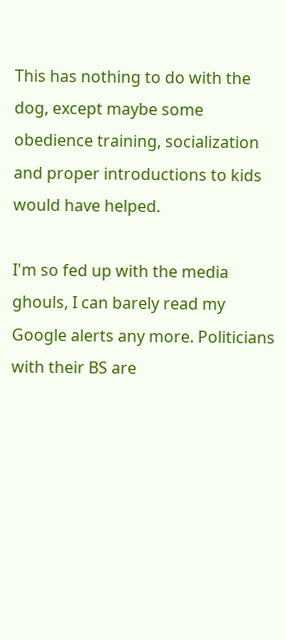This has nothing to do with the dog, except maybe some obedience training, socialization and proper introductions to kids would have helped.

I'm so fed up with the media ghouls, I can barely read my Google alerts any more. Politicians with their BS are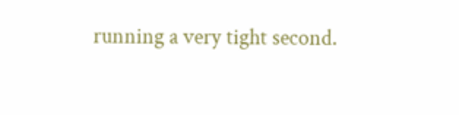running a very tight second.